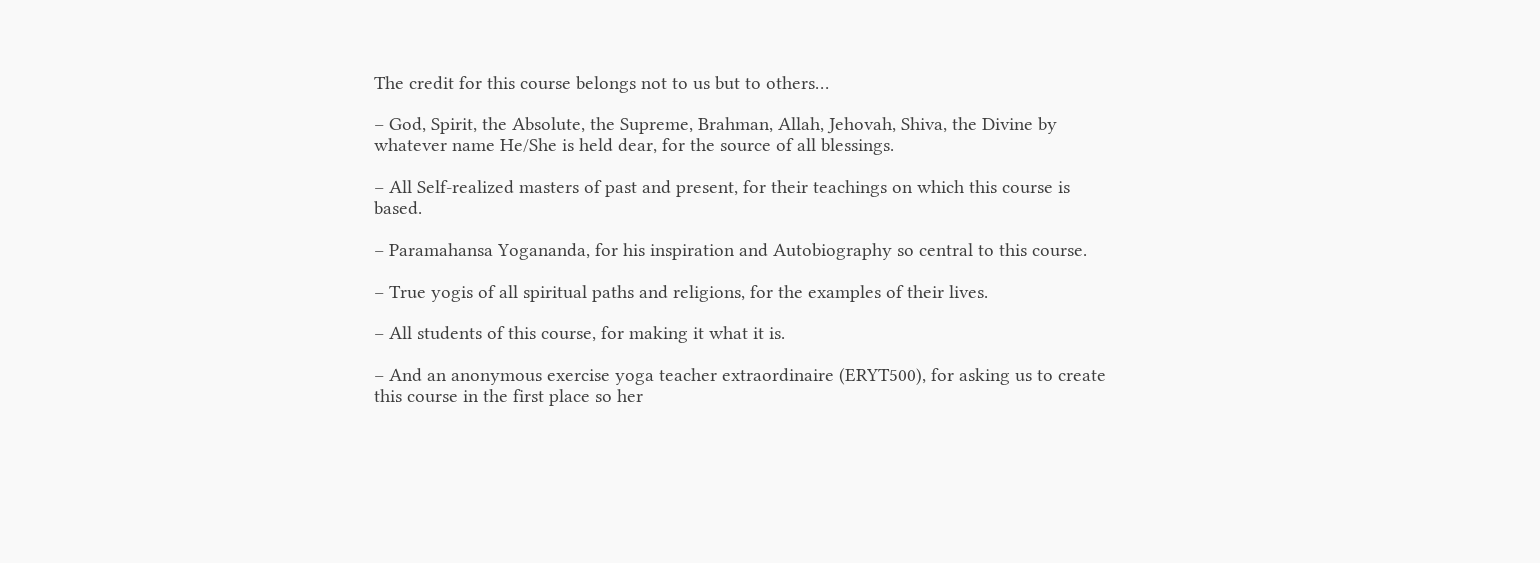The credit for this course belongs not to us but to others…

– God, Spirit, the Absolute, the Supreme, Brahman, Allah, Jehovah, Shiva, the Divine by whatever name He/She is held dear, for the source of all blessings.

– All Self-realized masters of past and present, for their teachings on which this course is based.

– Paramahansa Yogananda, for his inspiration and Autobiography so central to this course.

– True yogis of all spiritual paths and religions, for the examples of their lives.

– All students of this course, for making it what it is.

– And an anonymous exercise yoga teacher extraordinaire (ERYT500), for asking us to create this course in the first place so her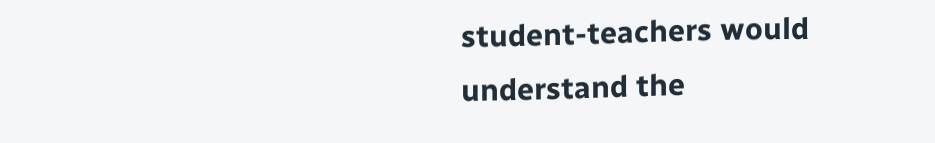student-teachers would understand the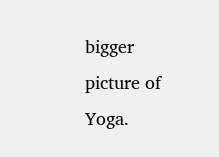bigger picture of Yoga.